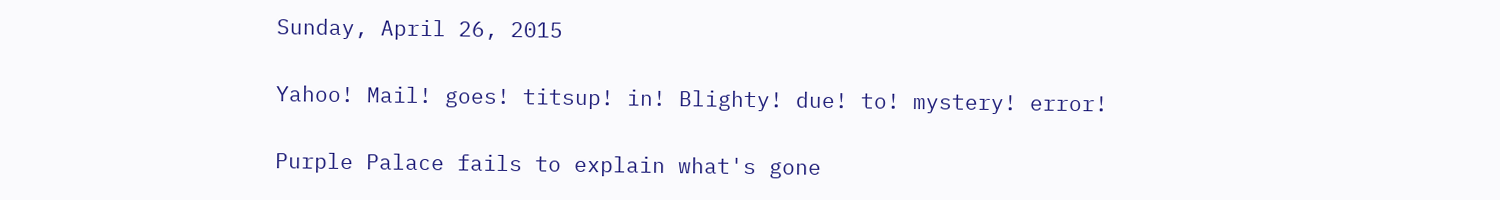Sunday, April 26, 2015

Yahoo! Mail! goes! titsup! in! Blighty! due! to! mystery! error!

Purple Palace fails to explain what's gone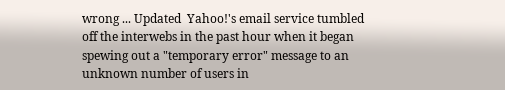wrong ... Updated  Yahoo!'s email service tumbled off the interwebs in the past hour when it began spewing out a "temporary error" message to an unknown number of users in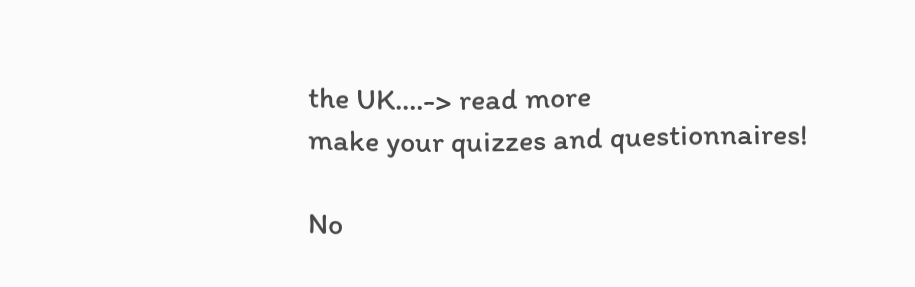the UK.…-> read more
make your quizzes and questionnaires!

No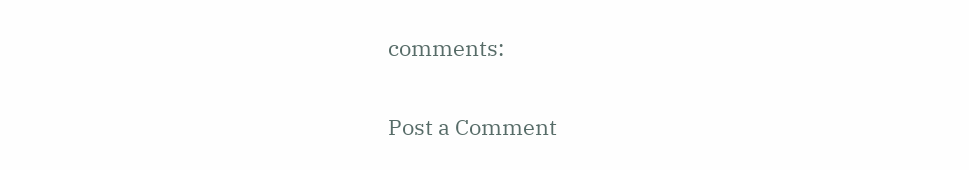comments:

Post a Comment